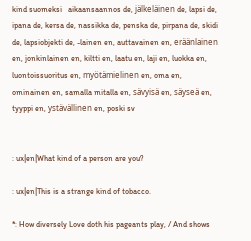kind suomeksi   aikaansaannos de, jälkeläinen de, lapsi de, ipana de, kersa de, nassikka de, penska de, pirpana de, skidi de, lapsiobjekti de, -lainen en, auttavainen en, eräänlainen en, jonkinlainen en, kiltti en, laatu en, laji en, luokka en, luontoissuoritus en, myötämielinen en, oma en, ominainen en, samalla mitalla en, sävyisä en, säyseä en, tyyppi en, ystävällinen en, poski sv


: ux|en|What kind of a person are you?

: ux|en|This is a strange kind of tobacco.

*: How diversely Love doth his pageants play, / And shows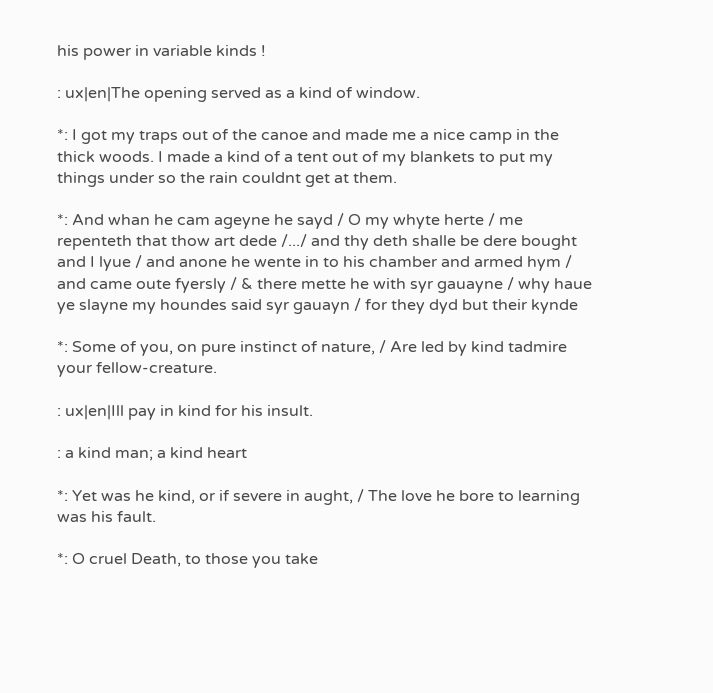his power in variable kinds !

: ux|en|The opening served as a kind of window.

*: I got my traps out of the canoe and made me a nice camp in the thick woods. I made a kind of a tent out of my blankets to put my things under so the rain couldnt get at them.

*: And whan he cam ageyne he sayd / O my whyte herte / me repenteth that thow art dede /.../ and thy deth shalle be dere bought and I lyue / and anone he wente in to his chamber and armed hym / and came oute fyersly / & there mette he with syr gauayne / why haue ye slayne my houndes said syr gauayn / for they dyd but their kynde

*: Some of you, on pure instinct of nature, / Are led by kind tadmire your fellow-creature.

: ux|en|Ill pay in kind for his insult.

: a kind man; a kind heart

*: Yet was he kind, or if severe in aught, / The love he bore to learning was his fault.

*: O cruel Death, to those you take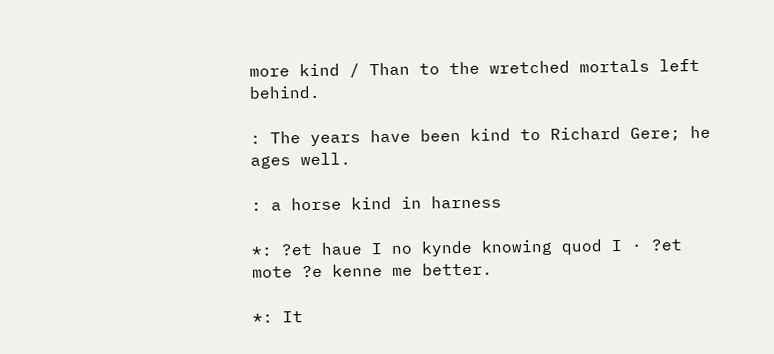more kind / Than to the wretched mortals left behind.

: The years have been kind to Richard Gere; he ages well.

: a horse kind in harness

*: ?et haue I no kynde knowing quod I · ?et mote ?e kenne me better.

*: It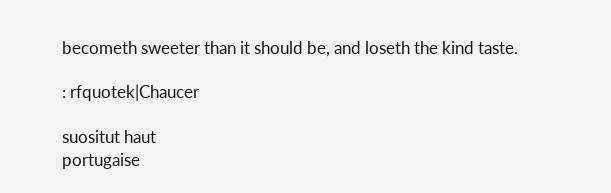becometh sweeter than it should be, and loseth the kind taste.

: rfquotek|Chaucer

suositut haut
portugaise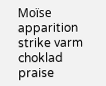Moïse apparition strike varm choklad praise